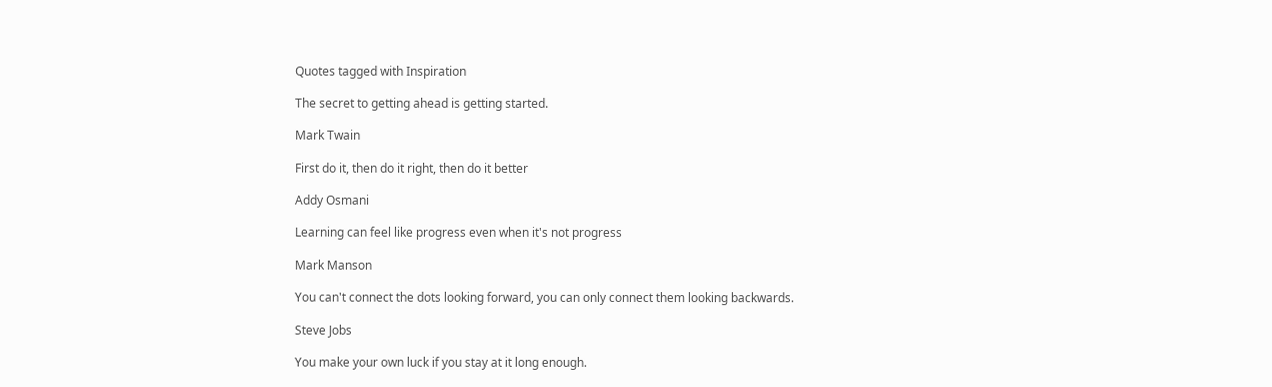Quotes tagged with Inspiration

The secret to getting ahead is getting started.

Mark Twain

First do it, then do it right, then do it better

Addy Osmani

Learning can feel like progress even when it's not progress

Mark Manson

You can't connect the dots looking forward, you can only connect them looking backwards.

Steve Jobs

You make your own luck if you stay at it long enough.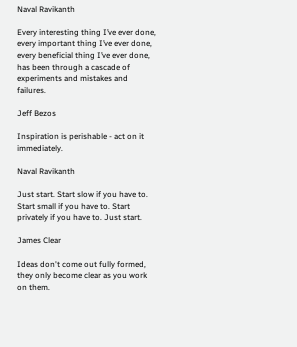Naval Ravikanth

Every interesting thing I’ve ever done, every important thing I’ve ever done, every beneficial thing I’ve ever done, has been through a cascade of experiments and mistakes and failures.

Jeff Bezos

Inspiration is perishable - act on it immediately.

Naval Ravikanth

Just start. Start slow if you have to. Start small if you have to. Start privately if you have to. Just start.

James Clear

Ideas don't come out fully formed, they only become clear as you work on them.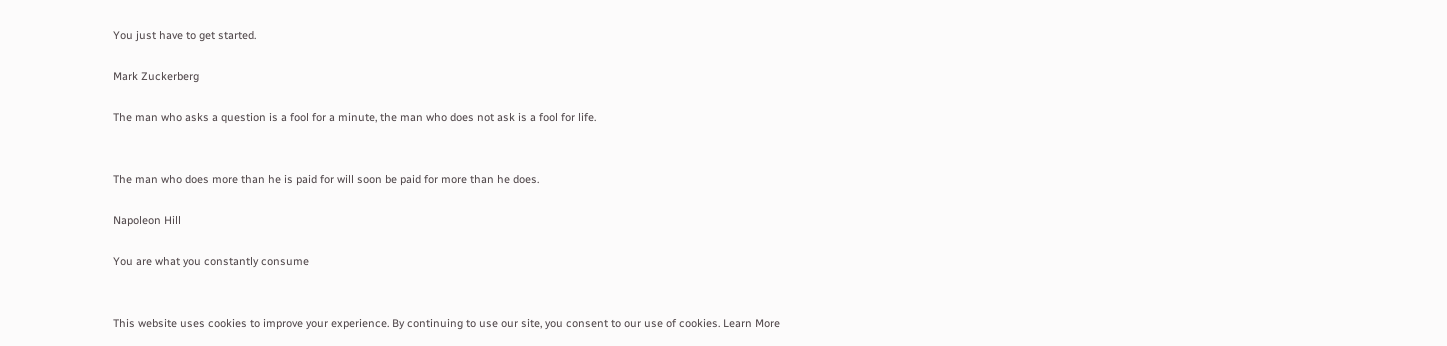You just have to get started.

Mark Zuckerberg

The man who asks a question is a fool for a minute, the man who does not ask is a fool for life.


The man who does more than he is paid for will soon be paid for more than he does.

Napoleon Hill

You are what you constantly consume


This website uses cookies to improve your experience. By continuing to use our site, you consent to our use of cookies. Learn More